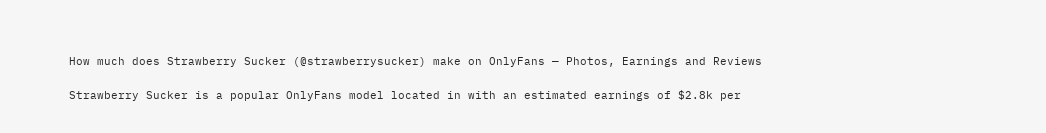How much does Strawberry Sucker (@strawberrysucker) make on OnlyFans — Photos, Earnings and Reviews

Strawberry Sucker is a popular OnlyFans model located in with an estimated earnings of $2.8k per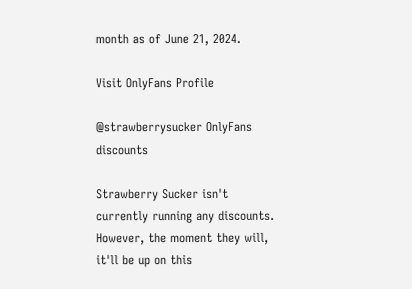month as of June 21, 2024.

Visit OnlyFans Profile

@strawberrysucker OnlyFans discounts

Strawberry Sucker isn't currently running any discounts. However, the moment they will, it'll be up on this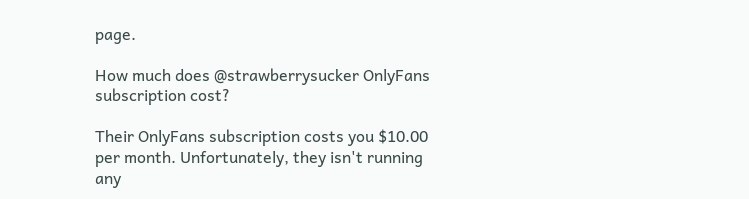page.

How much does @strawberrysucker OnlyFans subscription cost?

Their OnlyFans subscription costs you $10.00 per month. Unfortunately, they isn't running any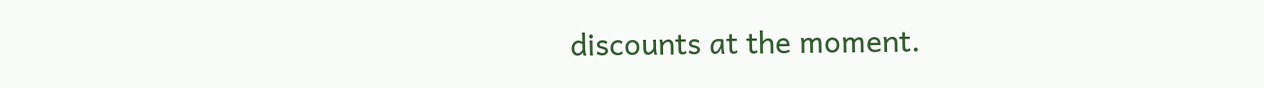discounts at the moment.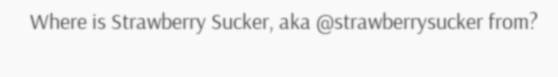Where is Strawberry Sucker, aka @strawberrysucker from?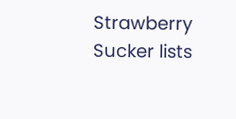Strawberry Sucker lists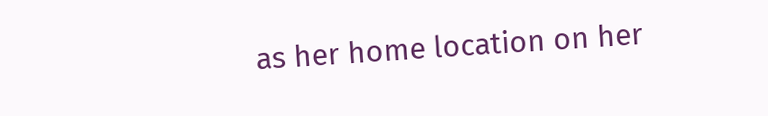as her home location on her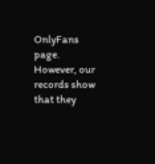OnlyFans page. However, our records show that they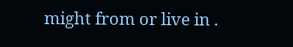might from or live in .